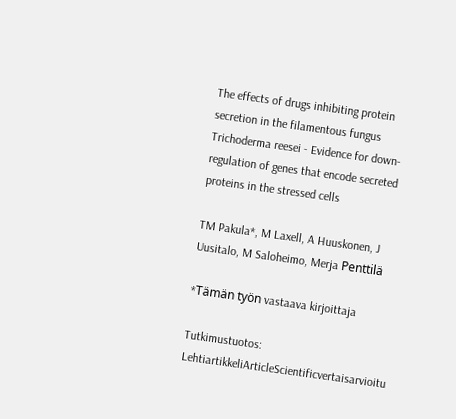The effects of drugs inhibiting protein secretion in the filamentous fungus Trichoderma reesei - Evidence for down-regulation of genes that encode secreted proteins in the stressed cells

TM Pakula*, M Laxell, A Huuskonen, J Uusitalo, M Saloheimo, Merja Penttilä

*Tämän työn vastaava kirjoittaja

Tutkimustuotos: LehtiartikkeliArticleScientificvertaisarvioitu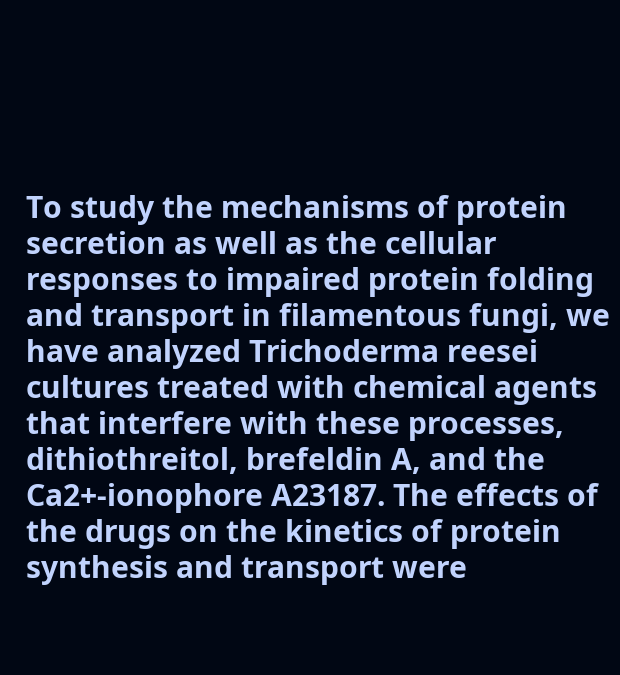To study the mechanisms of protein secretion as well as the cellular responses to impaired protein folding and transport in filamentous fungi, we have analyzed Trichoderma reesei cultures treated with chemical agents that interfere with these processes, dithiothreitol, brefeldin A, and the Ca2+-ionophore A23187. The effects of the drugs on the kinetics of protein synthesis and transport were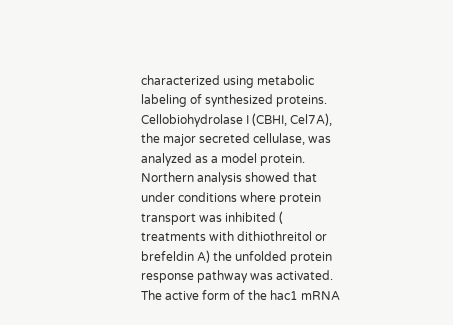characterized using metabolic labeling of synthesized proteins. Cellobiohydrolase I (CBHI, Cel7A), the major secreted cellulase, was analyzed as a model protein. Northern analysis showed that under conditions where protein transport was inhibited ( treatments with dithiothreitol or brefeldin A) the unfolded protein response pathway was activated. The active form of the hac1 mRNA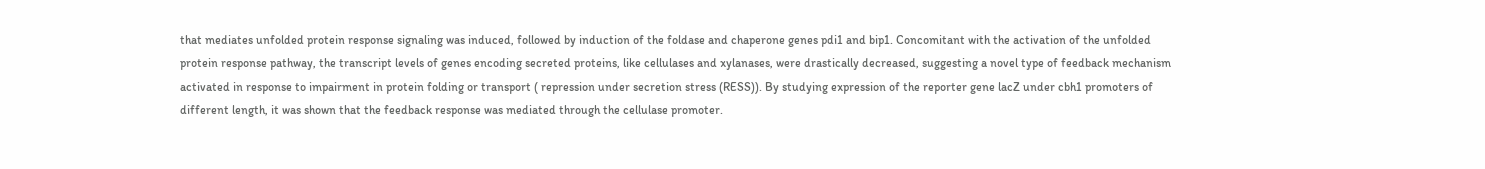that mediates unfolded protein response signaling was induced, followed by induction of the foldase and chaperone genes pdi1 and bip1. Concomitant with the activation of the unfolded protein response pathway, the transcript levels of genes encoding secreted proteins, like cellulases and xylanases, were drastically decreased, suggesting a novel type of feedback mechanism activated in response to impairment in protein folding or transport ( repression under secretion stress (RESS)). By studying expression of the reporter gene lacZ under cbh1 promoters of different length, it was shown that the feedback response was mediated through the cellulase promoter.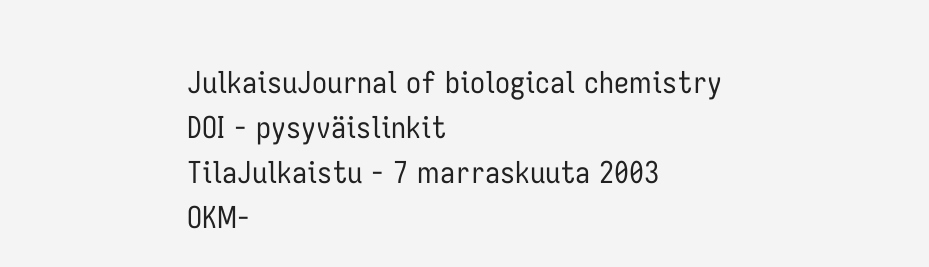JulkaisuJournal of biological chemistry
DOI - pysyväislinkit
TilaJulkaistu - 7 marraskuuta 2003
OKM-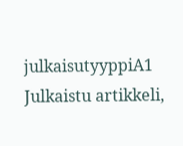julkaisutyyppiA1 Julkaistu artikkeli,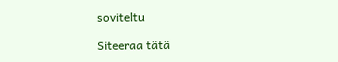soviteltu

Siteeraa tätä